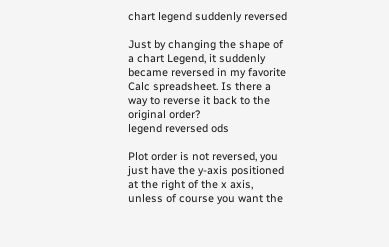chart legend suddenly reversed

Just by changing the shape of a chart Legend, it suddenly became reversed in my favorite Calc spreadsheet. Is there a way to reverse it back to the original order?
legend reversed ods

Plot order is not reversed, you just have the y-axis positioned at the right of the x axis, unless of course you want the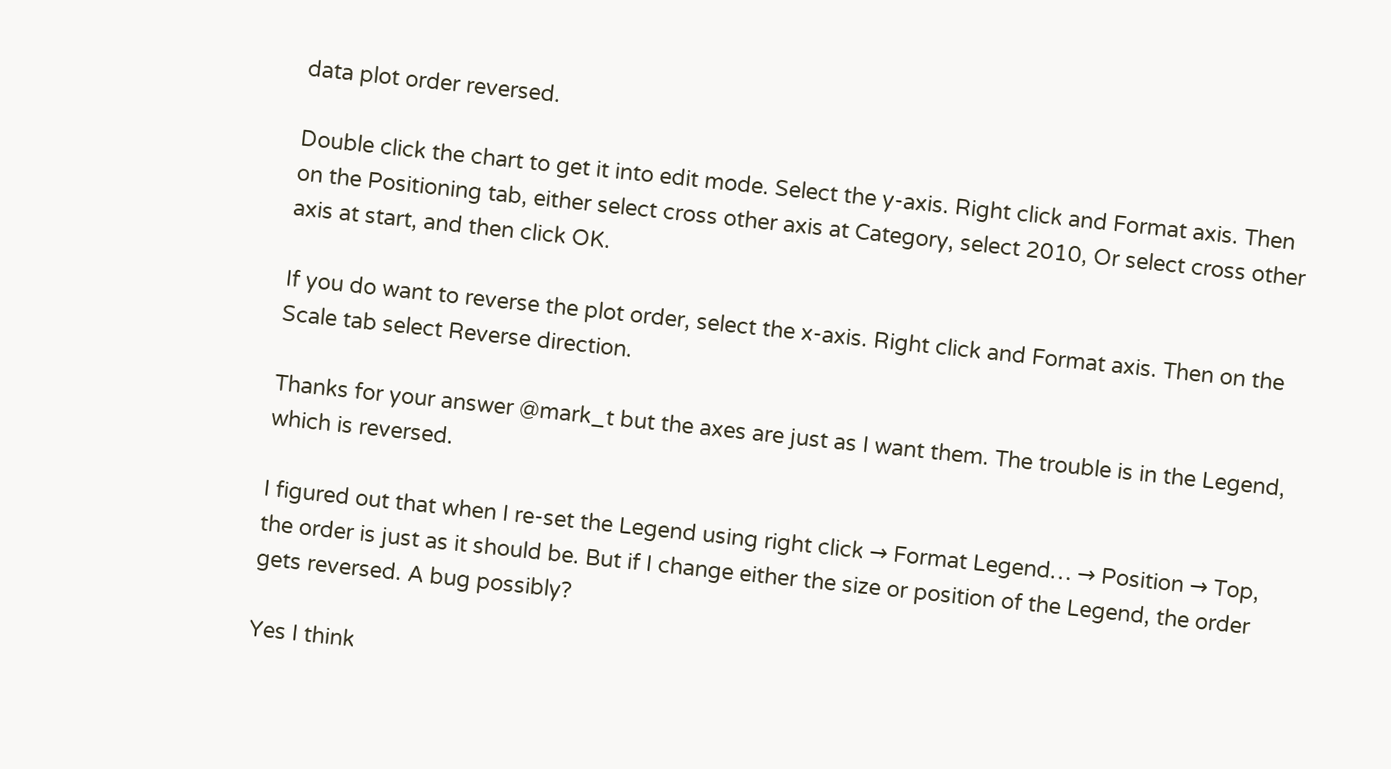data plot order reversed.

Double click the chart to get it into edit mode. Select the y-axis. Right click and Format axis. Then on the Positioning tab, either select cross other axis at Category, select 2010, Or select cross other axis at start, and then click OK.

If you do want to reverse the plot order, select the x-axis. Right click and Format axis. Then on the Scale tab select Reverse direction.

Thanks for your answer @mark_t but the axes are just as I want them. The trouble is in the Legend, which is reversed.

I figured out that when I re-set the Legend using right click → Format Legend… → Position → Top, the order is just as it should be. But if I change either the size or position of the Legend, the order gets reversed. A bug possibly?

Yes I think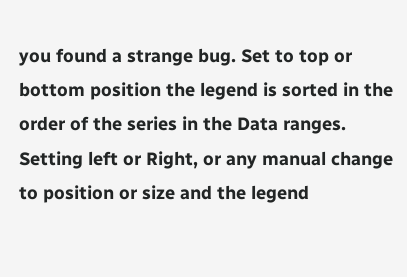you found a strange bug. Set to top or bottom position the legend is sorted in the order of the series in the Data ranges. Setting left or Right, or any manual change to position or size and the legend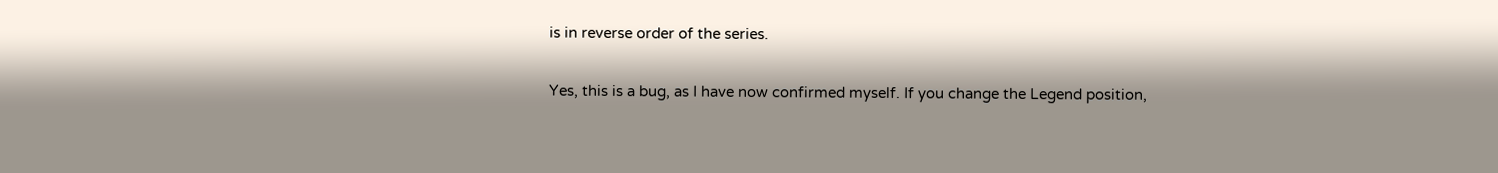is in reverse order of the series.

Yes, this is a bug, as I have now confirmed myself. If you change the Legend position,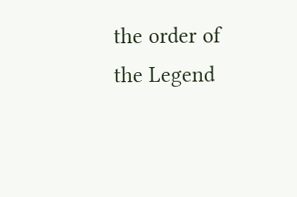the order of the Legend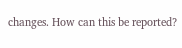changes. How can this be reported?